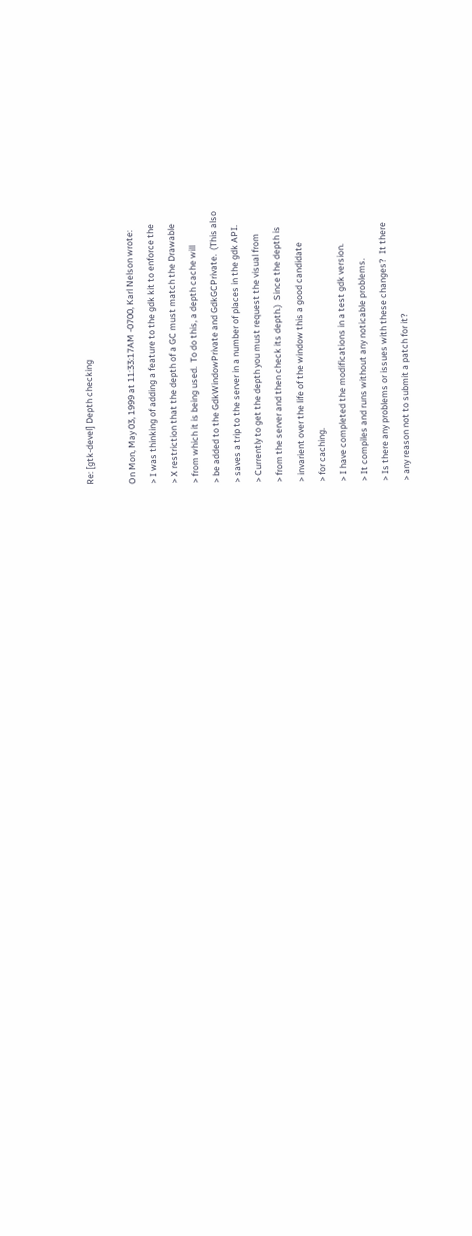Re: [gtk-devel] Depth checking

On Mon, May 03, 1999 at 11:33:17AM -0700, Karl Nelson wrote:
> I was thinking of adding a feature to the gdk kit to enforce the
> X restriction that the depth of a GC must match the Drawable
> from which it is being used.  To do this, a depth cache will
> be added to the GdkWindowPrivate and GdkGCPrivate.  (This also
> saves a trip to the server in a number of places in the gdk API.
> Currently to get the depth you must request the visual from
> from the server and then check its depth.)  Since the depth is
> invarient over the life of the window this a good candidate
> for caching.
> I have completed the modifications in a test gdk version.
> It compiles and runs without any noticable problems.
> Is there any problems or issues with these changes?  It there
> any reason not to submit a patch for it?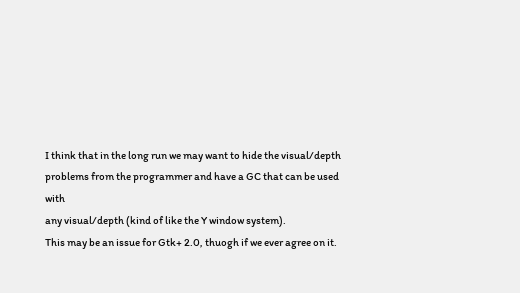I think that in the long run we may want to hide the visual/depth
problems from the programmer and have a GC that can be used with
any visual/depth (kind of like the Y window system).
This may be an issue for Gtk+ 2.0, thuogh if we ever agree on it.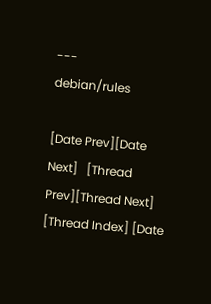---                                     debian/rules

[Date Prev][Date Next]   [Thread Prev][Thread Next]   [Thread Index] [Date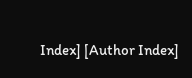Index] [Author Index]